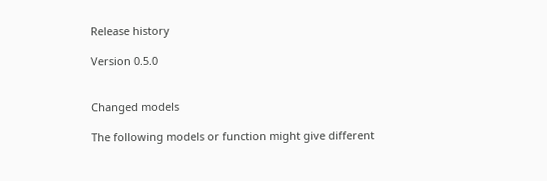Release history

Version 0.5.0


Changed models

The following models or function might give different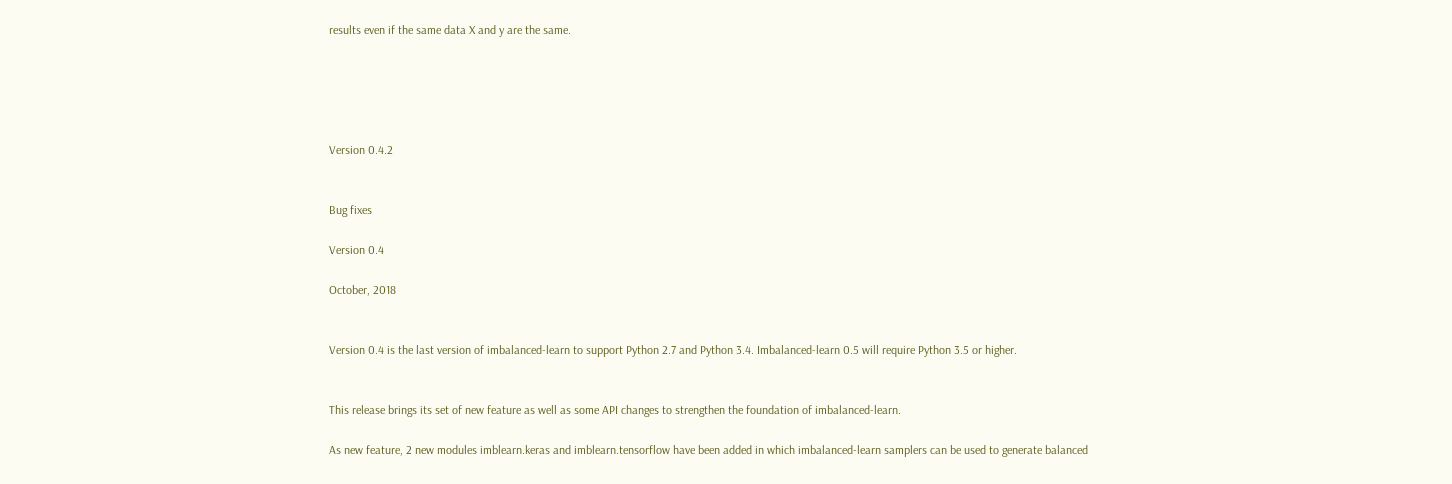results even if the same data X and y are the same.





Version 0.4.2


Bug fixes

Version 0.4

October, 2018


Version 0.4 is the last version of imbalanced-learn to support Python 2.7 and Python 3.4. Imbalanced-learn 0.5 will require Python 3.5 or higher.


This release brings its set of new feature as well as some API changes to strengthen the foundation of imbalanced-learn.

As new feature, 2 new modules imblearn.keras and imblearn.tensorflow have been added in which imbalanced-learn samplers can be used to generate balanced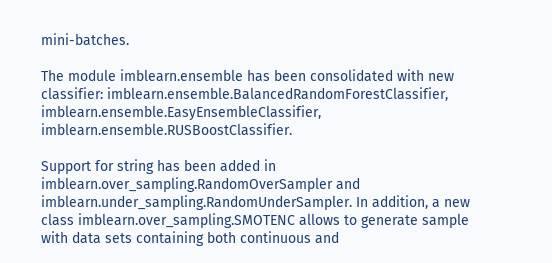mini-batches.

The module imblearn.ensemble has been consolidated with new classifier: imblearn.ensemble.BalancedRandomForestClassifier, imblearn.ensemble.EasyEnsembleClassifier, imblearn.ensemble.RUSBoostClassifier.

Support for string has been added in imblearn.over_sampling.RandomOverSampler and imblearn.under_sampling.RandomUnderSampler. In addition, a new class imblearn.over_sampling.SMOTENC allows to generate sample with data sets containing both continuous and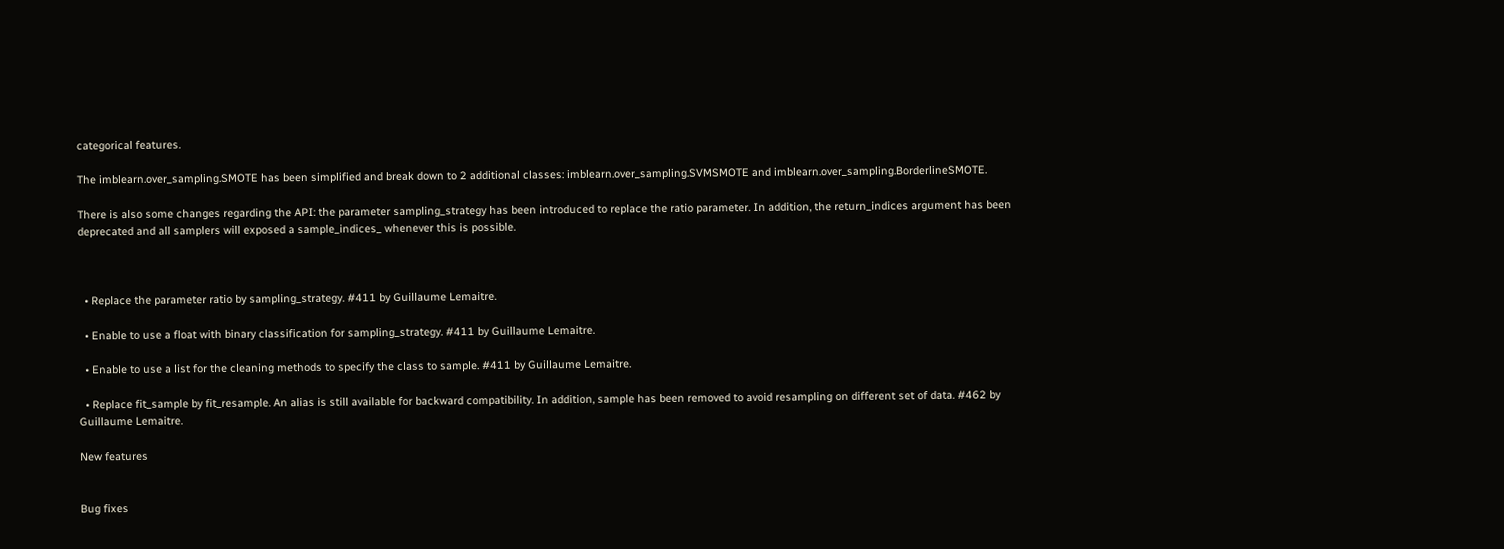categorical features.

The imblearn.over_sampling.SMOTE has been simplified and break down to 2 additional classes: imblearn.over_sampling.SVMSMOTE and imblearn.over_sampling.BorderlineSMOTE.

There is also some changes regarding the API: the parameter sampling_strategy has been introduced to replace the ratio parameter. In addition, the return_indices argument has been deprecated and all samplers will exposed a sample_indices_ whenever this is possible.



  • Replace the parameter ratio by sampling_strategy. #411 by Guillaume Lemaitre.

  • Enable to use a float with binary classification for sampling_strategy. #411 by Guillaume Lemaitre.

  • Enable to use a list for the cleaning methods to specify the class to sample. #411 by Guillaume Lemaitre.

  • Replace fit_sample by fit_resample. An alias is still available for backward compatibility. In addition, sample has been removed to avoid resampling on different set of data. #462 by Guillaume Lemaitre.

New features


Bug fixes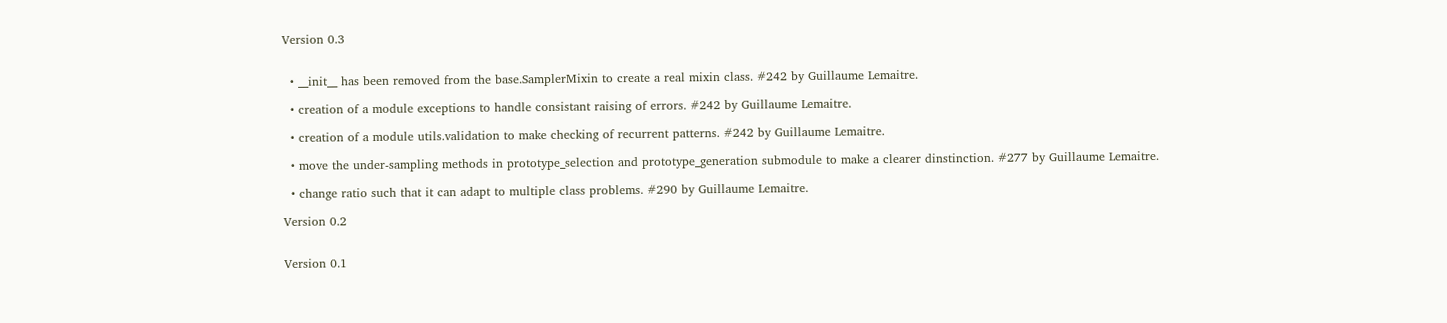Version 0.3


  • __init__ has been removed from the base.SamplerMixin to create a real mixin class. #242 by Guillaume Lemaitre.

  • creation of a module exceptions to handle consistant raising of errors. #242 by Guillaume Lemaitre.

  • creation of a module utils.validation to make checking of recurrent patterns. #242 by Guillaume Lemaitre.

  • move the under-sampling methods in prototype_selection and prototype_generation submodule to make a clearer dinstinction. #277 by Guillaume Lemaitre.

  • change ratio such that it can adapt to multiple class problems. #290 by Guillaume Lemaitre.

Version 0.2


Version 0.1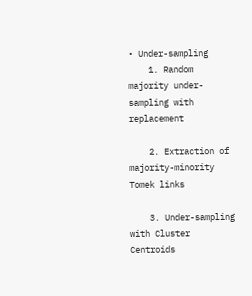• Under-sampling
    1. Random majority under-sampling with replacement

    2. Extraction of majority-minority Tomek links

    3. Under-sampling with Cluster Centroids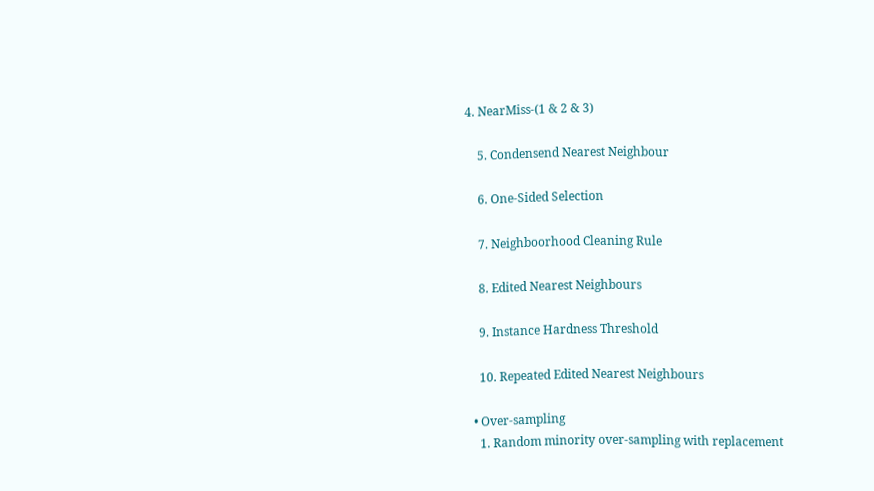4. NearMiss-(1 & 2 & 3)

    5. Condensend Nearest Neighbour

    6. One-Sided Selection

    7. Neighboorhood Cleaning Rule

    8. Edited Nearest Neighbours

    9. Instance Hardness Threshold

    10. Repeated Edited Nearest Neighbours

  • Over-sampling
    1. Random minority over-sampling with replacement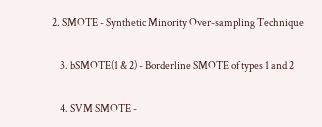2. SMOTE - Synthetic Minority Over-sampling Technique

    3. bSMOTE(1 & 2) - Borderline SMOTE of types 1 and 2

    4. SVM SMOTE -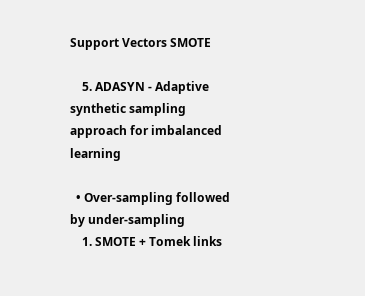Support Vectors SMOTE

    5. ADASYN - Adaptive synthetic sampling approach for imbalanced learning

  • Over-sampling followed by under-sampling
    1. SMOTE + Tomek links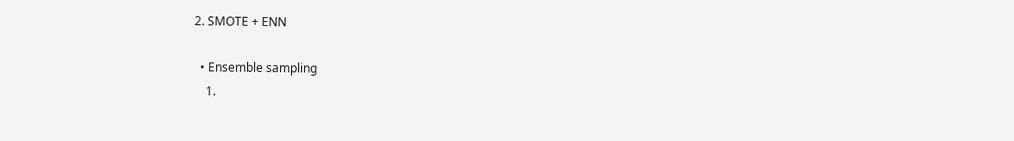2. SMOTE + ENN

  • Ensemble sampling
    1.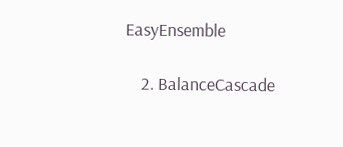EasyEnsemble

    2. BalanceCascade